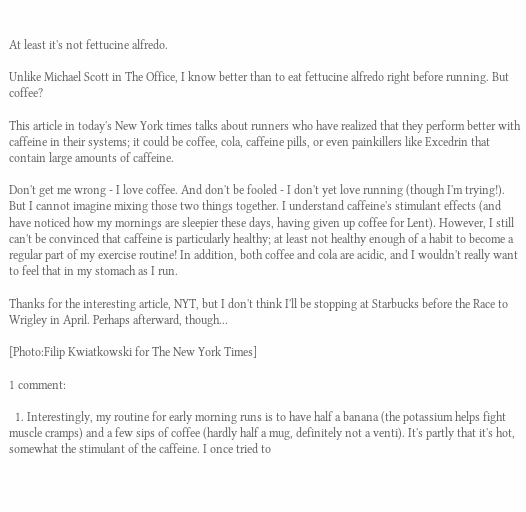At least it's not fettucine alfredo.

Unlike Michael Scott in The Office, I know better than to eat fettucine alfredo right before running. But coffee?

This article in today's New York times talks about runners who have realized that they perform better with caffeine in their systems; it could be coffee, cola, caffeine pills, or even painkillers like Excedrin that contain large amounts of caffeine.

Don't get me wrong - I love coffee. And don't be fooled - I don't yet love running (though I'm trying!). But I cannot imagine mixing those two things together. I understand caffeine's stimulant effects (and have noticed how my mornings are sleepier these days, having given up coffee for Lent). However, I still can't be convinced that caffeine is particularly healthy; at least not healthy enough of a habit to become a regular part of my exercise routine! In addition, both coffee and cola are acidic, and I wouldn't really want to feel that in my stomach as I run.

Thanks for the interesting article, NYT, but I don't think I'll be stopping at Starbucks before the Race to Wrigley in April. Perhaps afterward, though...

[Photo:Filip Kwiatkowski for The New York Times]

1 comment:

  1. Interestingly, my routine for early morning runs is to have half a banana (the potassium helps fight muscle cramps) and a few sips of coffee (hardly half a mug, definitely not a venti). It's partly that it's hot, somewhat the stimulant of the caffeine. I once tried to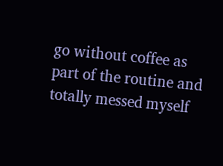go without coffee as part of the routine and totally messed myself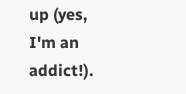up (yes, I'm an addict!).